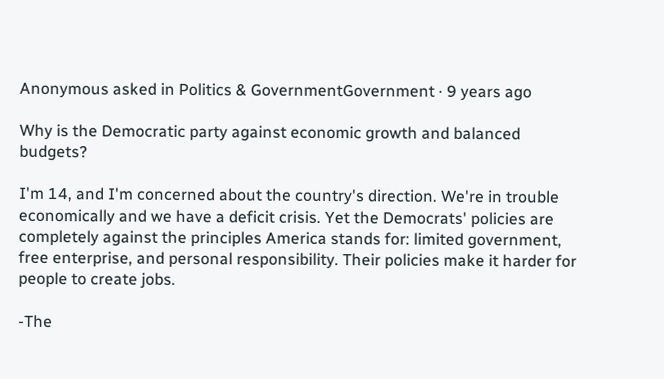Anonymous asked in Politics & GovernmentGovernment · 9 years ago

Why is the Democratic party against economic growth and balanced budgets?

I'm 14, and I'm concerned about the country's direction. We're in trouble economically and we have a deficit crisis. Yet the Democrats' policies are completely against the principles America stands for: limited government, free enterprise, and personal responsibility. Their policies make it harder for people to create jobs.

-The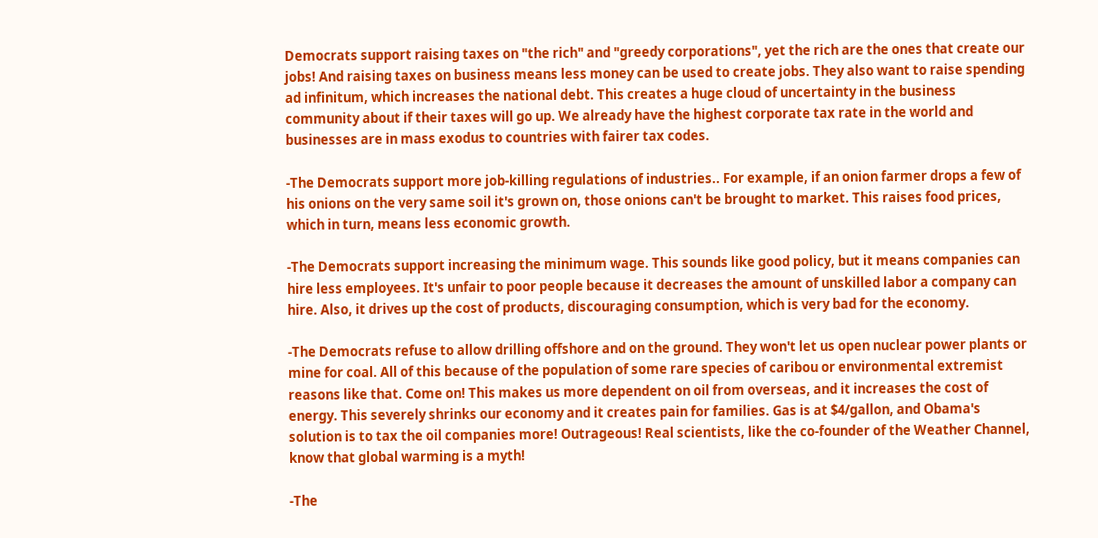Democrats support raising taxes on "the rich" and "greedy corporations", yet the rich are the ones that create our jobs! And raising taxes on business means less money can be used to create jobs. They also want to raise spending ad infinitum, which increases the national debt. This creates a huge cloud of uncertainty in the business community about if their taxes will go up. We already have the highest corporate tax rate in the world and businesses are in mass exodus to countries with fairer tax codes.

-The Democrats support more job-killing regulations of industries.. For example, if an onion farmer drops a few of his onions on the very same soil it's grown on, those onions can't be brought to market. This raises food prices, which in turn, means less economic growth.

-The Democrats support increasing the minimum wage. This sounds like good policy, but it means companies can hire less employees. It's unfair to poor people because it decreases the amount of unskilled labor a company can hire. Also, it drives up the cost of products, discouraging consumption, which is very bad for the economy.

-The Democrats refuse to allow drilling offshore and on the ground. They won't let us open nuclear power plants or mine for coal. All of this because of the population of some rare species of caribou or environmental extremist reasons like that. Come on! This makes us more dependent on oil from overseas, and it increases the cost of energy. This severely shrinks our economy and it creates pain for families. Gas is at $4/gallon, and Obama's solution is to tax the oil companies more! Outrageous! Real scientists, like the co-founder of the Weather Channel, know that global warming is a myth!

-The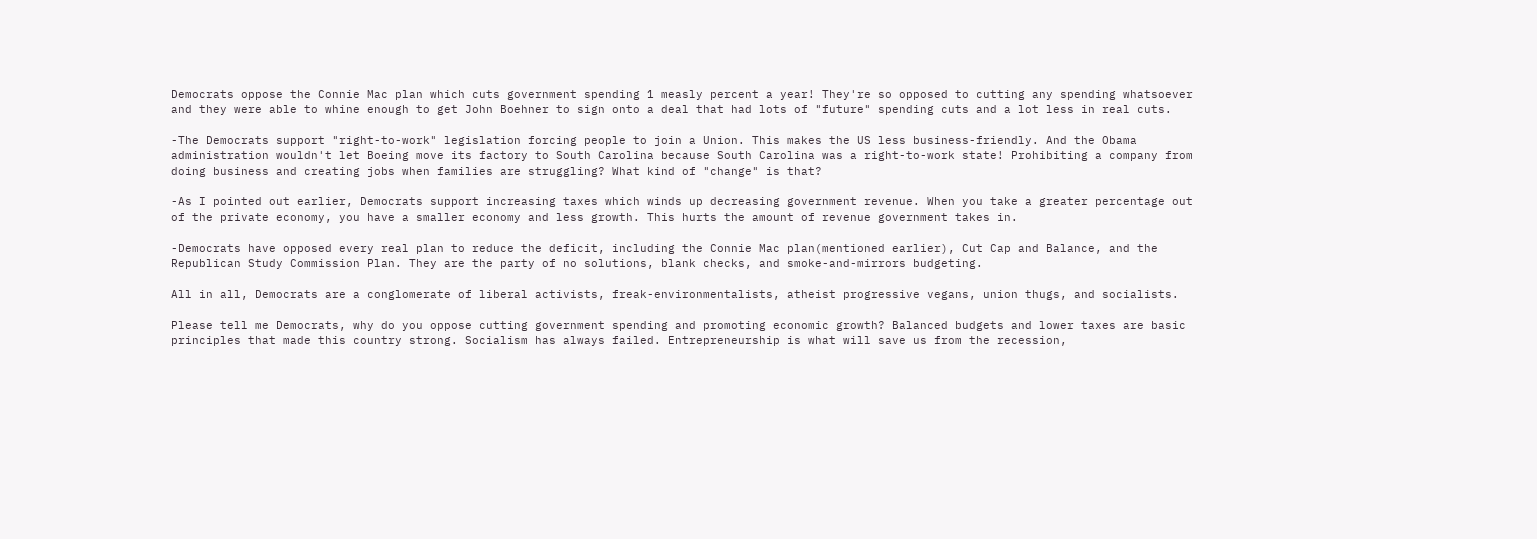Democrats oppose the Connie Mac plan which cuts government spending 1 measly percent a year! They're so opposed to cutting any spending whatsoever and they were able to whine enough to get John Boehner to sign onto a deal that had lots of "future" spending cuts and a lot less in real cuts.

-The Democrats support "right-to-work" legislation forcing people to join a Union. This makes the US less business-friendly. And the Obama administration wouldn't let Boeing move its factory to South Carolina because South Carolina was a right-to-work state! Prohibiting a company from doing business and creating jobs when families are struggling? What kind of "change" is that?

-As I pointed out earlier, Democrats support increasing taxes which winds up decreasing government revenue. When you take a greater percentage out of the private economy, you have a smaller economy and less growth. This hurts the amount of revenue government takes in.

-Democrats have opposed every real plan to reduce the deficit, including the Connie Mac plan(mentioned earlier), Cut Cap and Balance, and the Republican Study Commission Plan. They are the party of no solutions, blank checks, and smoke-and-mirrors budgeting.

All in all, Democrats are a conglomerate of liberal activists, freak-environmentalists, atheist progressive vegans, union thugs, and socialists.

Please tell me Democrats, why do you oppose cutting government spending and promoting economic growth? Balanced budgets and lower taxes are basic principles that made this country strong. Socialism has always failed. Entrepreneurship is what will save us from the recession,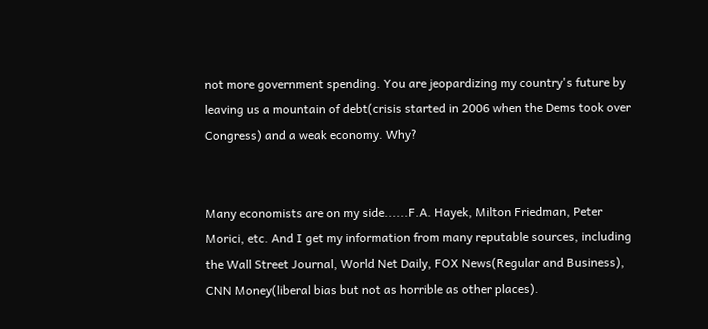not more government spending. You are jeopardizing my country's future by leaving us a mountain of debt(crisis started in 2006 when the Dems took over Congress) and a weak economy. Why?


Many economists are on my side......F.A. Hayek, Milton Friedman, Peter Morici, etc. And I get my information from many reputable sources, including the Wall Street Journal, World Net Daily, FOX News(Regular and Business), CNN Money(liberal bias but not as horrible as other places).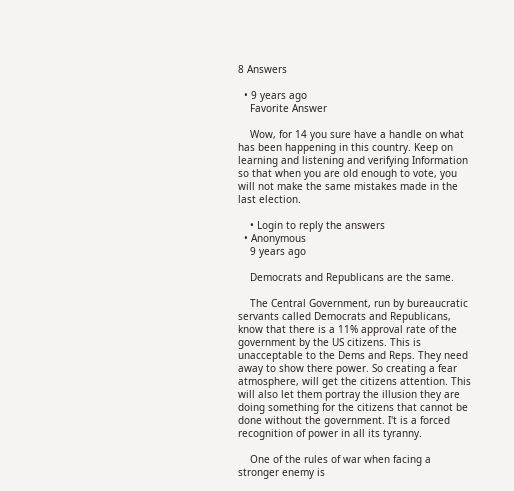8 Answers

  • 9 years ago
    Favorite Answer

    Wow, for 14 you sure have a handle on what has been happening in this country. Keep on learning and listening and verifying Information so that when you are old enough to vote, you will not make the same mistakes made in the last election.

    • Login to reply the answers
  • Anonymous
    9 years ago

    Democrats and Republicans are the same.

    The Central Government, run by bureaucratic servants called Democrats and Republicans, know that there is a 11% approval rate of the government by the US citizens. This is unacceptable to the Dems and Reps. They need away to show there power. So creating a fear atmosphere, will get the citizens attention. This will also let them portray the illusion they are doing something for the citizens that cannot be done without the government. I't is a forced recognition of power in all its tyranny.

    One of the rules of war when facing a stronger enemy is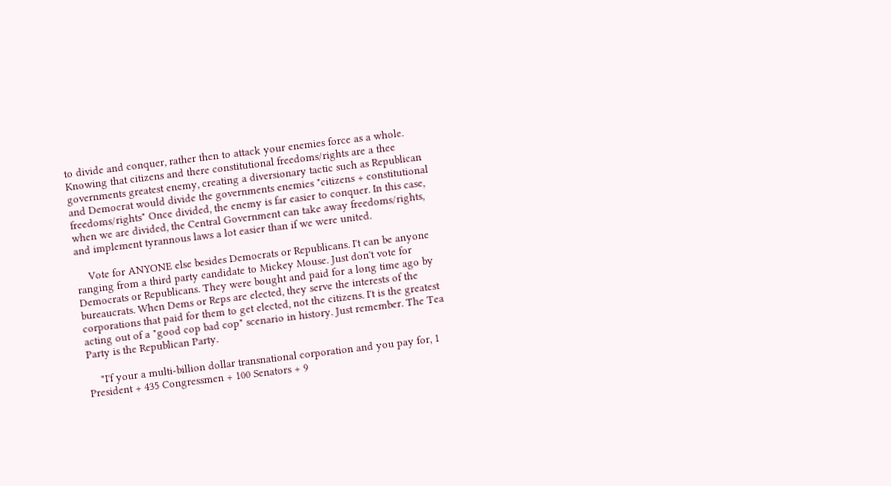to divide and conquer, rather then to attack your enemies force as a whole. Knowing that citizens and there constitutional freedoms/rights are a thee governments greatest enemy, creating a diversionary tactic such as Republican and Democrat would divide the governments enemies "citizens + constitutional freedoms/rights" Once divided, the enemy is far easier to conquer. In this case, when we are divided, the Central Government can take away freedoms/rights, and implement tyrannous laws a lot easier than if we were united.

    Vote for ANYONE else besides Democrats or Republicans. I't can be anyone ranging from a third party candidate to Mickey Mouse. Just don't vote for Democrats or Republicans. They were bought and paid for a long time ago by bureaucrats. When Dems or Reps are elected, they serve the interests of the corporations that paid for them to get elected, not the citizens. I't is the greatest acting out of a "good cop bad cop" scenario in history. Just remember. The Tea Party is the Republican Party.

    "I'f your a multi-billion dollar transnational corporation and you pay for, 1 President + 435 Congressmen + 100 Senators + 9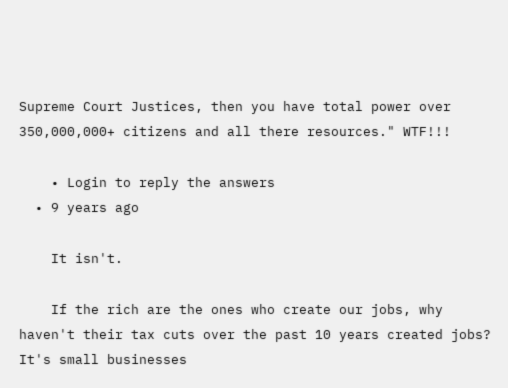Supreme Court Justices, then you have total power over 350,000,000+ citizens and all there resources." WTF!!!

    • Login to reply the answers
  • 9 years ago

    It isn't.

    If the rich are the ones who create our jobs, why haven't their tax cuts over the past 10 years created jobs? It's small businesses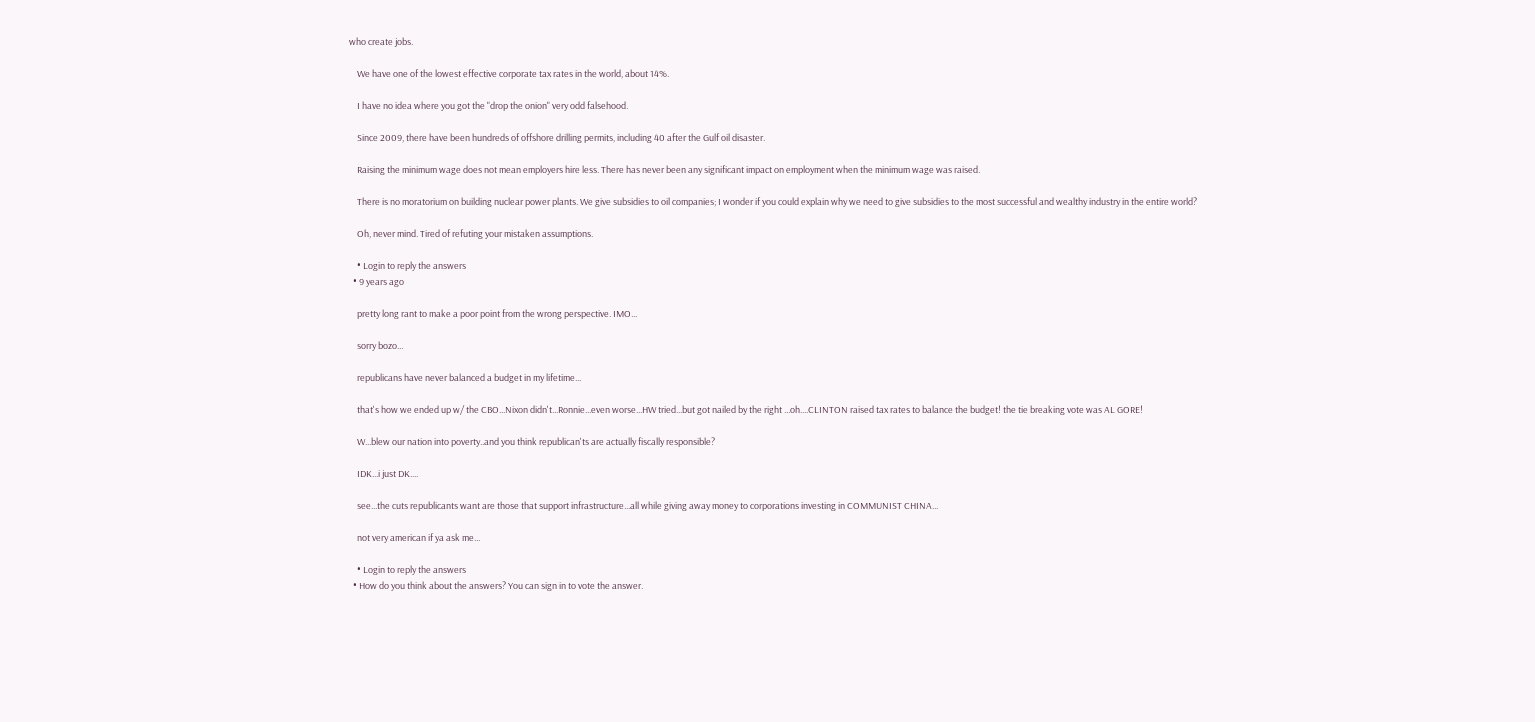who create jobs.

    We have one of the lowest effective corporate tax rates in the world, about 14%.

    I have no idea where you got the "drop the onion" very odd falsehood.

    Since 2009, there have been hundreds of offshore drilling permits, including 40 after the Gulf oil disaster.

    Raising the minimum wage does not mean employers hire less. There has never been any significant impact on employment when the minimum wage was raised.

    There is no moratorium on building nuclear power plants. We give subsidies to oil companies; I wonder if you could explain why we need to give subsidies to the most successful and wealthy industry in the entire world?

    Oh, never mind. Tired of refuting your mistaken assumptions.

    • Login to reply the answers
  • 9 years ago

    pretty long rant to make a poor point from the wrong perspective. IMO...

    sorry bozo...

    republicans have never balanced a budget in my lifetime...

    that's how we ended up w/ the CBO...Nixon didn't...Ronnie...even worse...HW tried...but got nailed by the right ...oh....CLINTON raised tax rates to balance the budget! the tie breaking vote was AL GORE!

    W...blew our nation into poverty..and you think republican'ts are actually fiscally responsible?

    IDK...i just DK....

    see...the cuts republicants want are those that support infrastructure...all while giving away money to corporations investing in COMMUNIST CHINA...

    not very american if ya ask me...

    • Login to reply the answers
  • How do you think about the answers? You can sign in to vote the answer.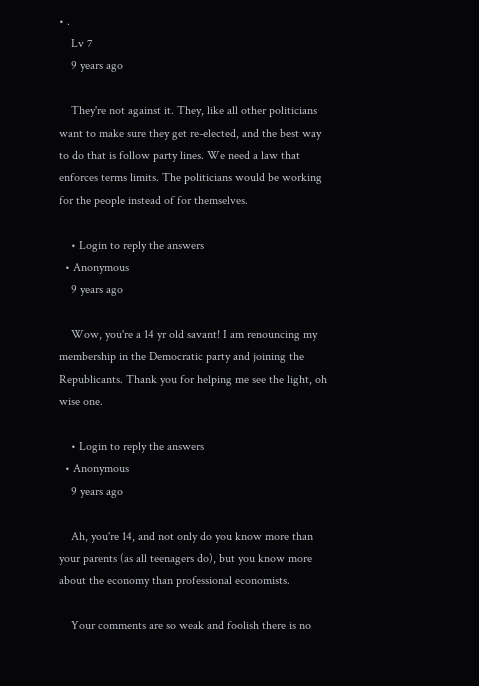• .
    Lv 7
    9 years ago

    They're not against it. They, like all other politicians want to make sure they get re-elected, and the best way to do that is follow party lines. We need a law that enforces terms limits. The politicians would be working for the people instead of for themselves.

    • Login to reply the answers
  • Anonymous
    9 years ago

    Wow, you're a 14 yr old savant! I am renouncing my membership in the Democratic party and joining the Republicants. Thank you for helping me see the light, oh wise one.

    • Login to reply the answers
  • Anonymous
    9 years ago

    Ah, you're 14, and not only do you know more than your parents (as all teenagers do), but you know more about the economy than professional economists.

    Your comments are so weak and foolish there is no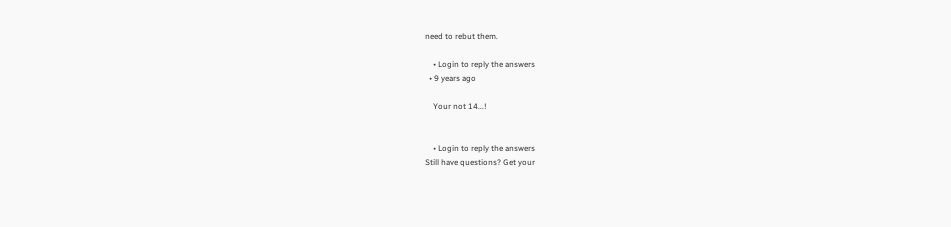need to rebut them.

    • Login to reply the answers
  • 9 years ago

    Your not 14...!


    • Login to reply the answers
Still have questions? Get your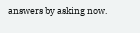answers by asking now.